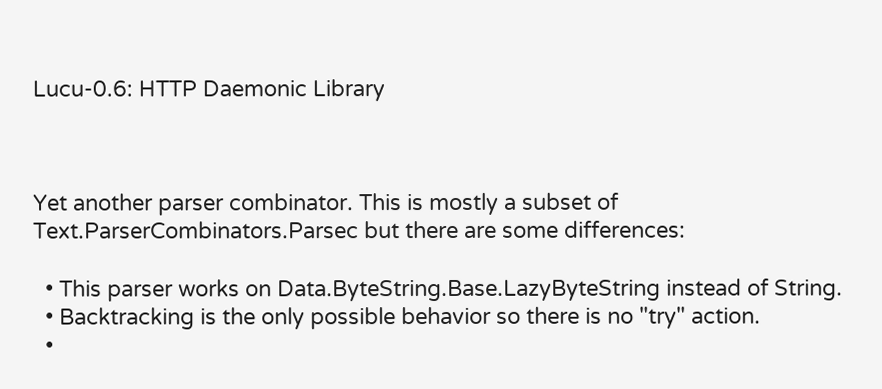Lucu-0.6: HTTP Daemonic Library



Yet another parser combinator. This is mostly a subset of Text.ParserCombinators.Parsec but there are some differences:

  • This parser works on Data.ByteString.Base.LazyByteString instead of String.
  • Backtracking is the only possible behavior so there is no "try" action.
  •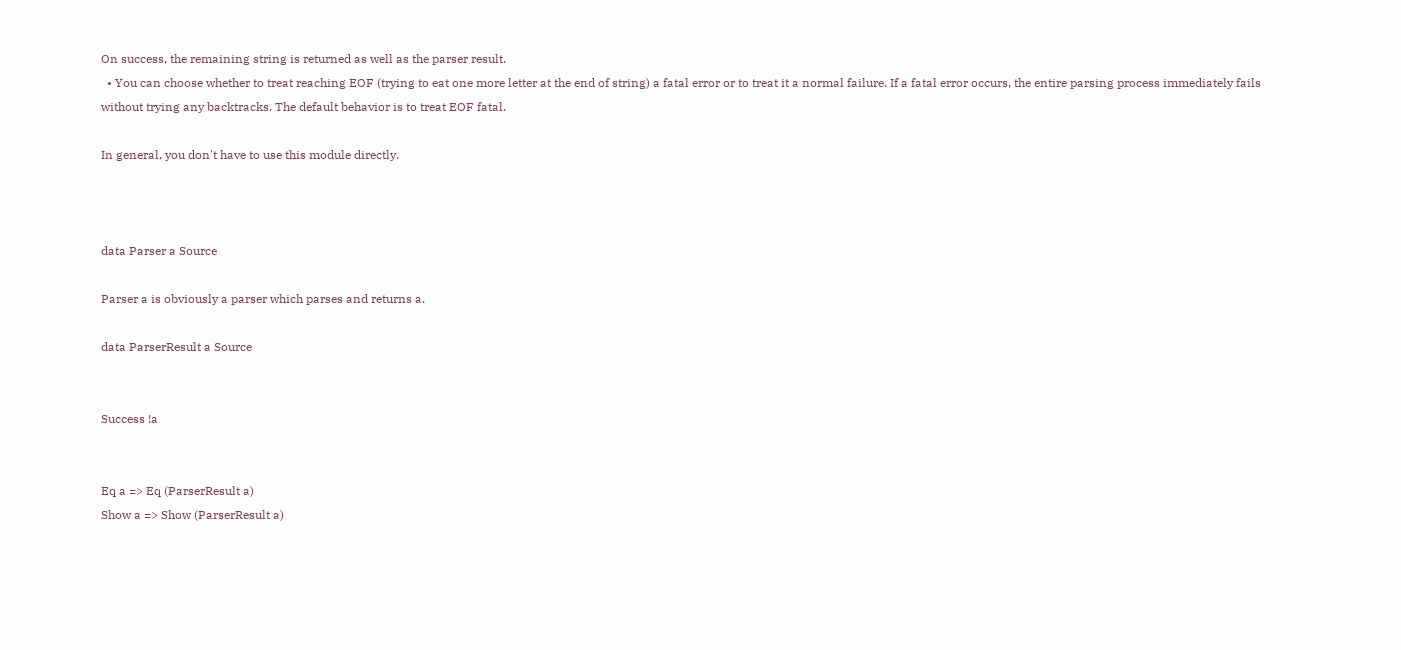On success, the remaining string is returned as well as the parser result.
  • You can choose whether to treat reaching EOF (trying to eat one more letter at the end of string) a fatal error or to treat it a normal failure. If a fatal error occurs, the entire parsing process immediately fails without trying any backtracks. The default behavior is to treat EOF fatal.

In general, you don't have to use this module directly.



data Parser a Source

Parser a is obviously a parser which parses and returns a.

data ParserResult a Source


Success !a


Eq a => Eq (ParserResult a)
Show a => Show (ParserResult a)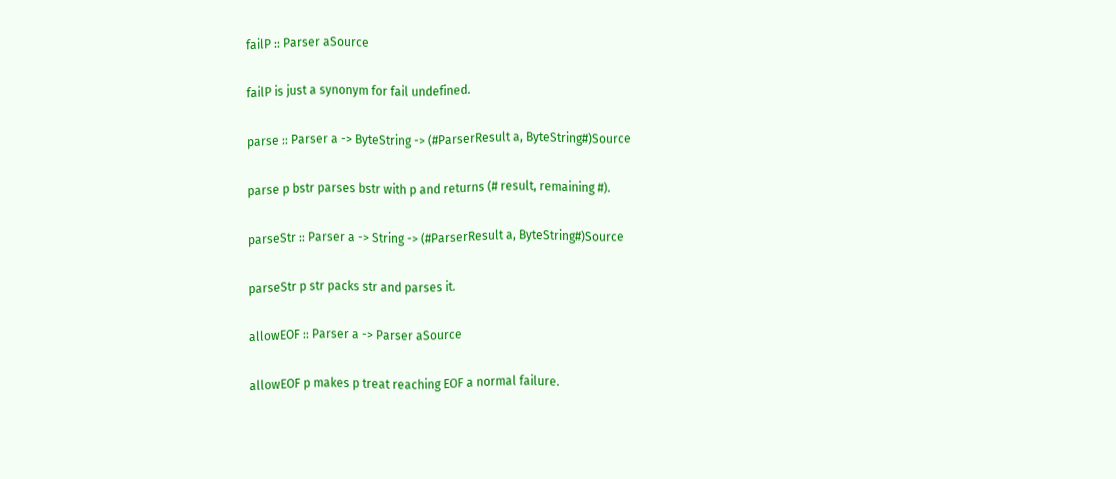failP :: Parser aSource

failP is just a synonym for fail undefined.

parse :: Parser a -> ByteString -> (#ParserResult a, ByteString#)Source

parse p bstr parses bstr with p and returns (# result, remaining #).

parseStr :: Parser a -> String -> (#ParserResult a, ByteString#)Source

parseStr p str packs str and parses it.

allowEOF :: Parser a -> Parser aSource

allowEOF p makes p treat reaching EOF a normal failure.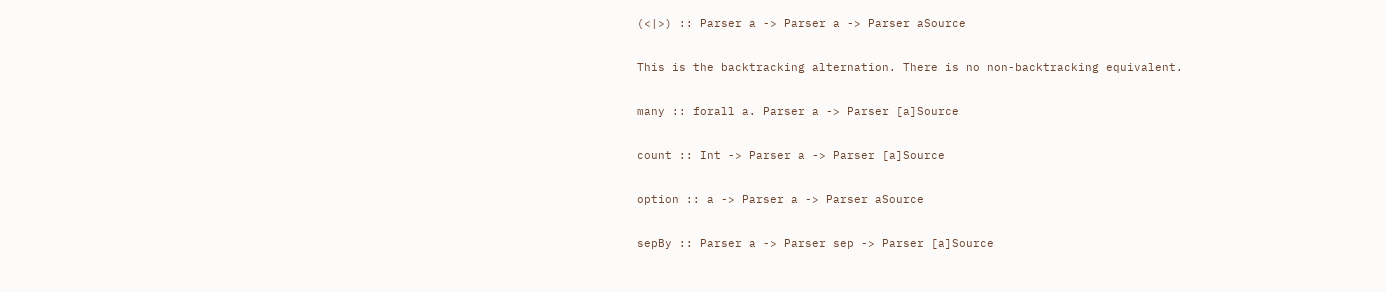(<|>) :: Parser a -> Parser a -> Parser aSource

This is the backtracking alternation. There is no non-backtracking equivalent.

many :: forall a. Parser a -> Parser [a]Source

count :: Int -> Parser a -> Parser [a]Source

option :: a -> Parser a -> Parser aSource

sepBy :: Parser a -> Parser sep -> Parser [a]Source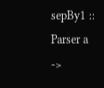sepBy1 :: Parser a ->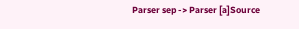Parser sep -> Parser [a]Source